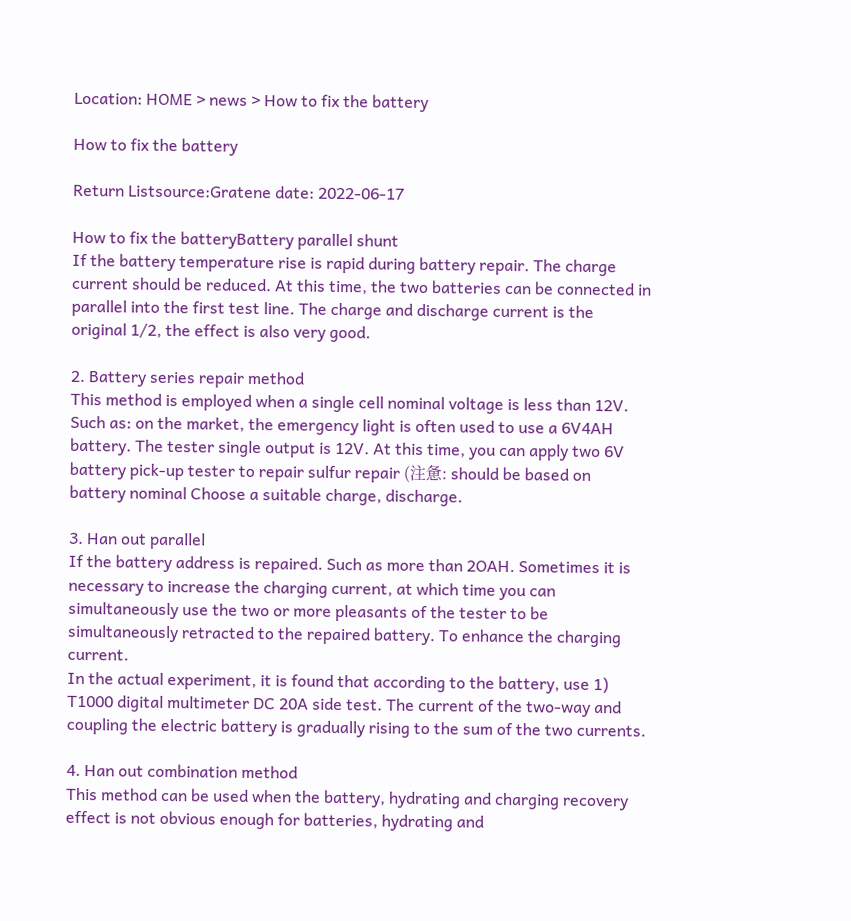Location: HOME > news > How to fix the battery

How to fix the battery

Return Listsource:Gratene date: 2022-06-17

How to fix the batteryBattery parallel shunt
If the battery temperature rise is rapid during battery repair. The charge current should be reduced. At this time, the two batteries can be connected in parallel into the first test line. The charge and discharge current is the original 1/2, the effect is also very good.

2. Battery series repair method
This method is employed when a single cell nominal voltage is less than 12V. Such as: on the market, the emergency light is often used to use a 6V4AH battery. The tester single output is 12V. At this time, you can apply two 6V battery pick-up tester to repair sulfur repair (注惫: should be based on battery nominal Choose a suitable charge, discharge.

3. Han out parallel
If the battery address is repaired. Such as more than 2OAH. Sometimes it is necessary to increase the charging current, at which time you can simultaneously use the two or more pleasants of the tester to be simultaneously retracted to the repaired battery. To enhance the charging current.
In the actual experiment, it is found that according to the battery, use 1) T1000 digital multimeter DC 20A side test. The current of the two-way and coupling the electric battery is gradually rising to the sum of the two currents.

4. Han out combination method
This method can be used when the battery, hydrating and charging recovery effect is not obvious enough for batteries, hydrating and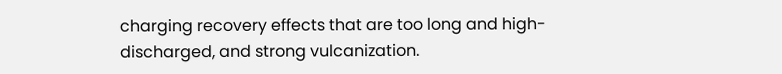charging recovery effects that are too long and high-discharged, and strong vulcanization.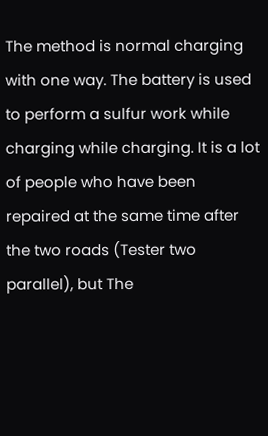The method is normal charging with one way. The battery is used to perform a sulfur work while charging while charging. It is a lot of people who have been repaired at the same time after the two roads (Tester two parallel), but The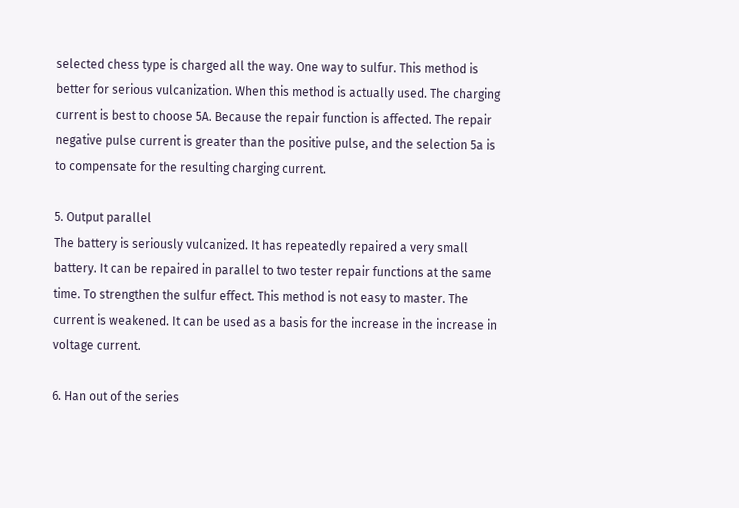selected chess type is charged all the way. One way to sulfur. This method is better for serious vulcanization. When this method is actually used. The charging current is best to choose 5A. Because the repair function is affected. The repair negative pulse current is greater than the positive pulse, and the selection 5a is to compensate for the resulting charging current.

5. Output parallel
The battery is seriously vulcanized. It has repeatedly repaired a very small battery. It can be repaired in parallel to two tester repair functions at the same time. To strengthen the sulfur effect. This method is not easy to master. The current is weakened. It can be used as a basis for the increase in the increase in voltage current.

6. Han out of the series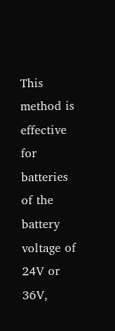This method is effective for batteries of the battery voltage of 24V or 36V,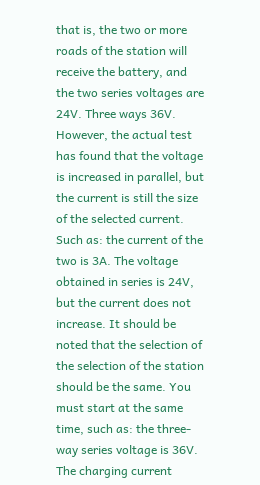that is, the two or more roads of the station will receive the battery, and the two series voltages are 24V. Three ways 36V. However, the actual test has found that the voltage is increased in parallel, but the current is still the size of the selected current. Such as: the current of the two is 3A. The voltage obtained in series is 24V, but the current does not increase. It should be noted that the selection of the selection of the station should be the same. You must start at the same time, such as: the three-way series voltage is 36V. The charging current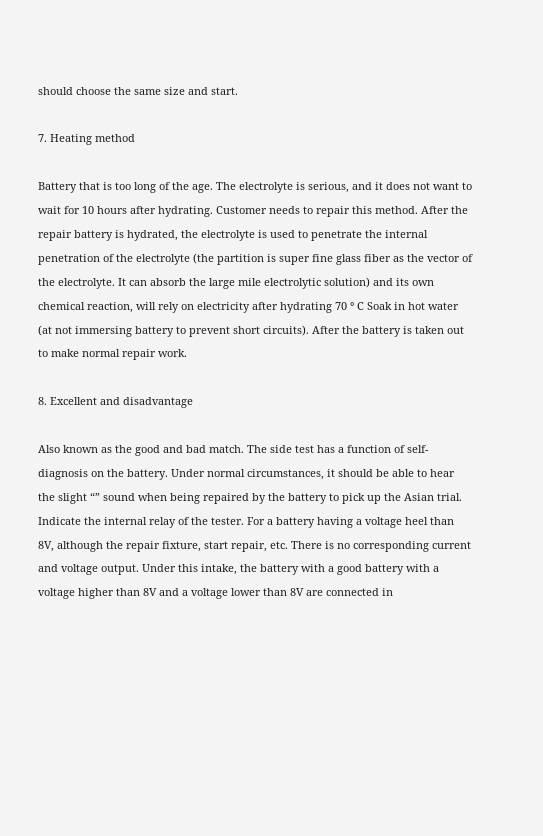should choose the same size and start.

7. Heating method

Battery that is too long of the age. The electrolyte is serious, and it does not want to wait for 10 hours after hydrating. Customer needs to repair this method. After the repair battery is hydrated, the electrolyte is used to penetrate the internal penetration of the electrolyte (the partition is super fine glass fiber as the vector of the electrolyte. It can absorb the large mile electrolytic solution) and its own chemical reaction, will rely on electricity after hydrating 70 ° C Soak in hot water (at not immersing battery to prevent short circuits). After the battery is taken out to make normal repair work.

8. Excellent and disadvantage

Also known as the good and bad match. The side test has a function of self-diagnosis on the battery. Under normal circumstances, it should be able to hear the slight “” sound when being repaired by the battery to pick up the Asian trial. Indicate the internal relay of the tester. For a battery having a voltage heel than 8V, although the repair fixture, start repair, etc. There is no corresponding current and voltage output. Under this intake, the battery with a good battery with a voltage higher than 8V and a voltage lower than 8V are connected in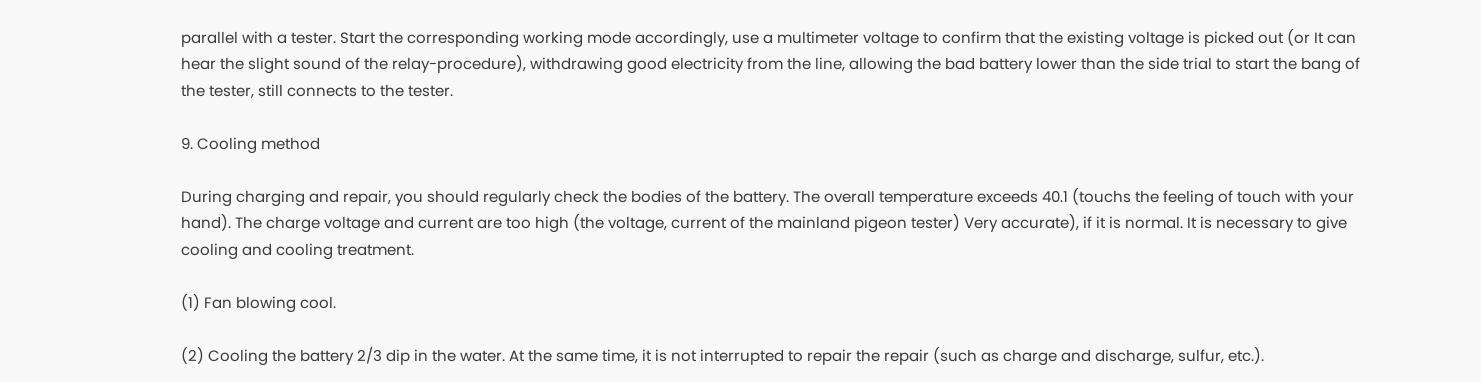parallel with a tester. Start the corresponding working mode accordingly, use a multimeter voltage to confirm that the existing voltage is picked out (or It can hear the slight sound of the relay-procedure), withdrawing good electricity from the line, allowing the bad battery lower than the side trial to start the bang of the tester, still connects to the tester.

9. Cooling method

During charging and repair, you should regularly check the bodies of the battery. The overall temperature exceeds 40.1 (touchs the feeling of touch with your hand). The charge voltage and current are too high (the voltage, current of the mainland pigeon tester) Very accurate), if it is normal. It is necessary to give cooling and cooling treatment.

(1) Fan blowing cool.

(2) Cooling the battery 2/3 dip in the water. At the same time, it is not interrupted to repair the repair (such as charge and discharge, sulfur, etc.).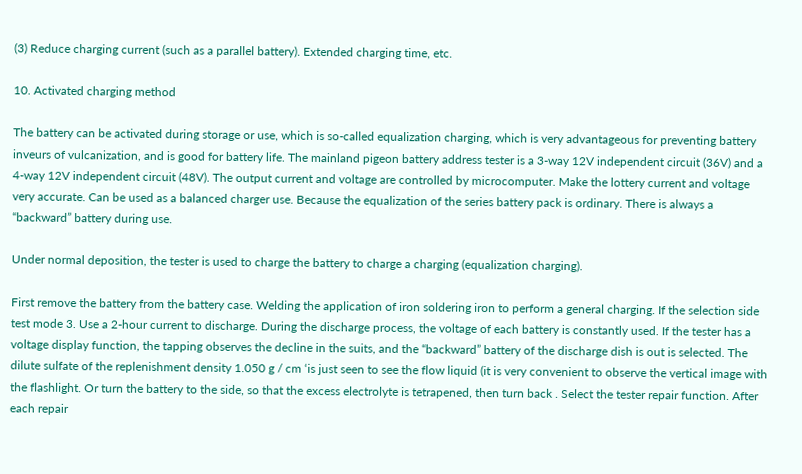(3) Reduce charging current (such as a parallel battery). Extended charging time, etc.

10. Activated charging method

The battery can be activated during storage or use, which is so-called equalization charging, which is very advantageous for preventing battery inveurs of vulcanization, and is good for battery life. The mainland pigeon battery address tester is a 3-way 12V independent circuit (36V) and a 4-way 12V independent circuit (48V). The output current and voltage are controlled by microcomputer. Make the lottery current and voltage very accurate. Can be used as a balanced charger use. Because the equalization of the series battery pack is ordinary. There is always a “backward” battery during use.

Under normal deposition, the tester is used to charge the battery to charge a charging (equalization charging).

First remove the battery from the battery case. Welding the application of iron soldering iron to perform a general charging. If the selection side test mode 3. Use a 2-hour current to discharge. During the discharge process, the voltage of each battery is constantly used. If the tester has a voltage display function, the tapping observes the decline in the suits, and the “backward” battery of the discharge dish is out is selected. The dilute sulfate of the replenishment density 1.050 g / cm ‘is just seen to see the flow liquid (it is very convenient to observe the vertical image with the flashlight. Or turn the battery to the side, so that the excess electrolyte is tetrapened, then turn back . Select the tester repair function. After each repair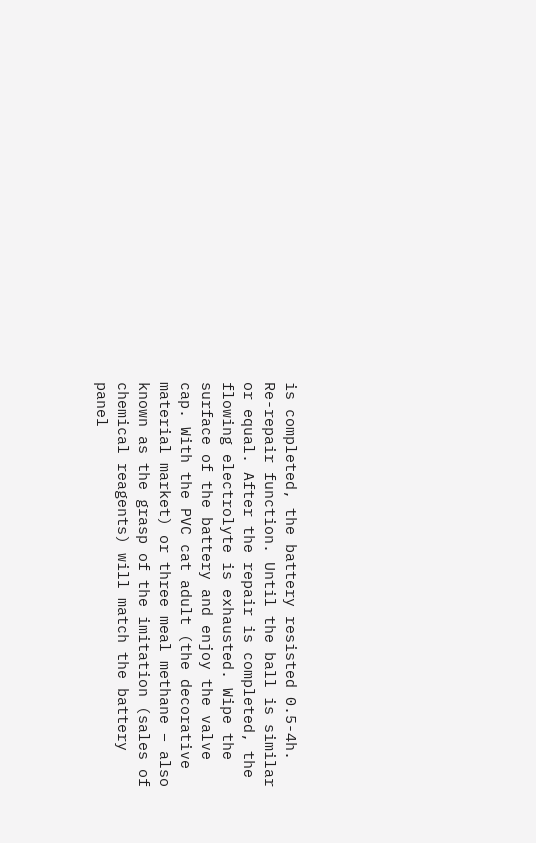is completed, the battery resisted 0.5-4h. Re-repair function. Until the ball is similar or equal. After the repair is completed, the flowing electrolyte is exhausted. Wipe the surface of the battery and enjoy the valve cap. With the PVC cat adult (the decorative material market) or three meal methane – also known as the grasp of the imitation (sales of chemical reagents) will match the battery panel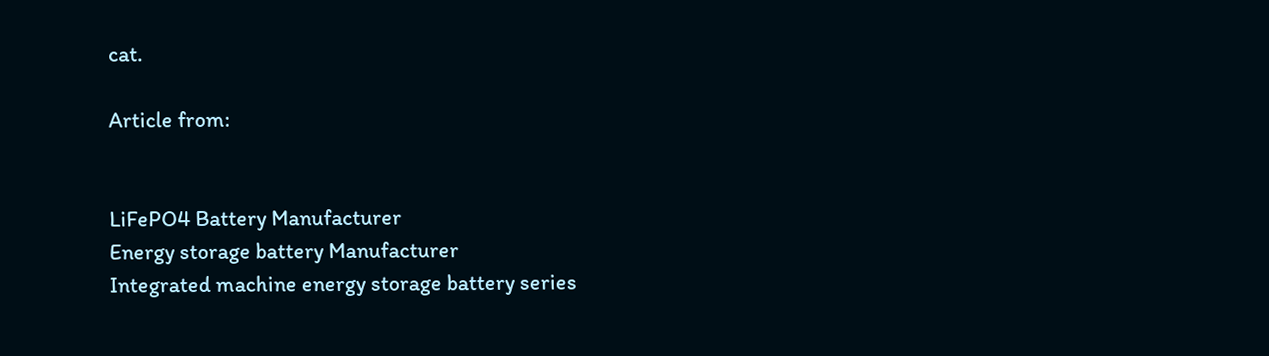cat.

Article from:


LiFePO4 Battery Manufacturer
Energy storage battery Manufacturer
Integrated machine energy storage battery series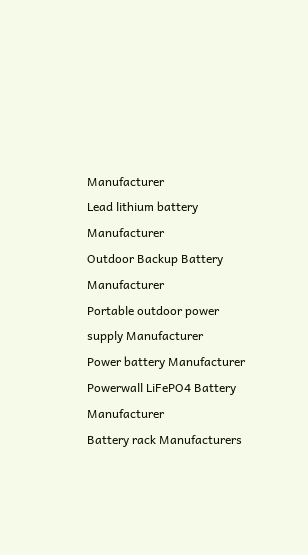Manufacturer
Lead lithium battery Manufacturer
Outdoor Backup Battery Manufacturer
Portable outdoor power supply Manufacturer
Power battery Manufacturer
Powerwall LiFePO4 Battery Manufacturer
Battery rack Manufacturers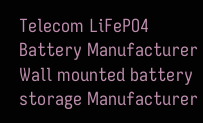Telecom LiFePO4 Battery Manufacturer
Wall mounted battery storage Manufacturer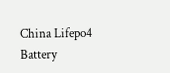China Lifepo4 Battery